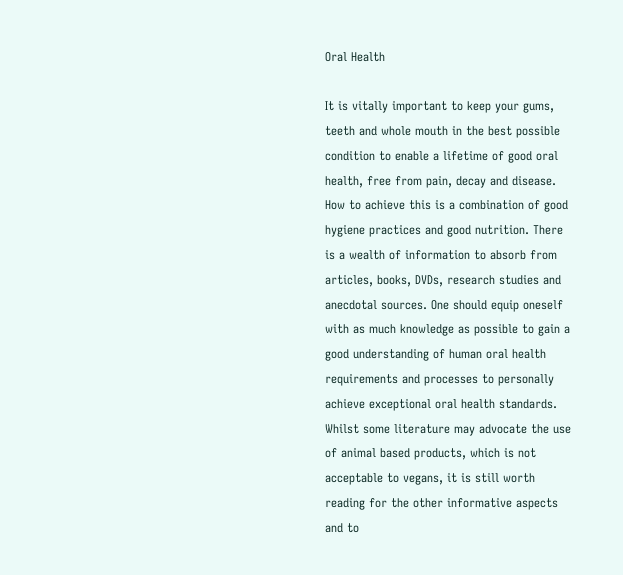Oral Health

It is vitally important to keep your gums, teeth and whole mouth in the best possible condition to enable a lifetime of good oral health, free from pain, decay and disease. How to achieve this is a combination of good hygiene practices and good nutrition. There is a wealth of information to absorb from articles, books, DVDs, research studies and anecdotal sources. One should equip oneself with as much knowledge as possible to gain a good understanding of human oral health requirements and processes to personally achieve exceptional oral health standards. Whilst some literature may advocate the use of animal based products, which is not acceptable to vegans, it is still worth reading for the other informative aspects and to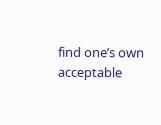find one’s own acceptable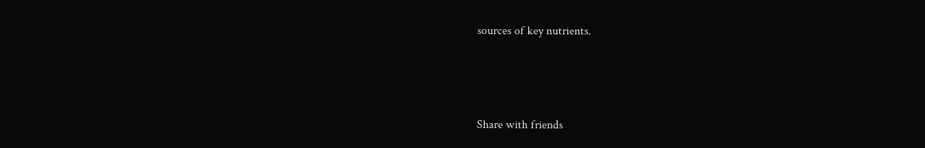sources of key nutrients.



Share with friends